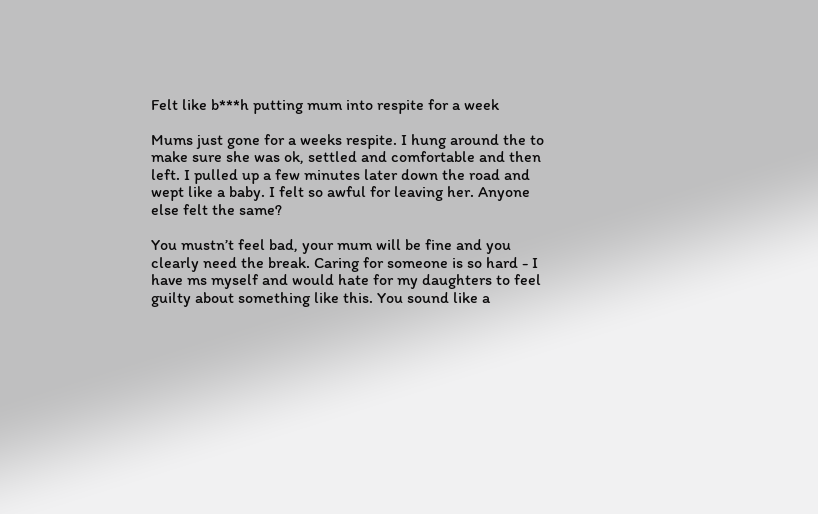Felt like b***h putting mum into respite for a week

Mums just gone for a weeks respite. I hung around the to make sure she was ok, settled and comfortable and then left. I pulled up a few minutes later down the road and wept like a baby. I felt so awful for leaving her. Anyone else felt the same?

You mustn’t feel bad, your mum will be fine and you clearly need the break. Caring for someone is so hard - I have ms myself and would hate for my daughters to feel guilty about something like this. You sound like a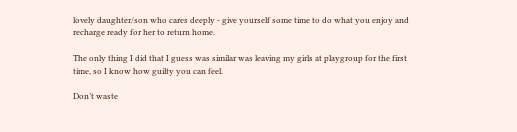lovely daughter/son who cares deeply - give yourself some time to do what you enjoy and recharge ready for her to return home.

The only thing I did that I guess was similar was leaving my girls at playgroup for the first time, so I know how guilty you can feel.

Don’t waste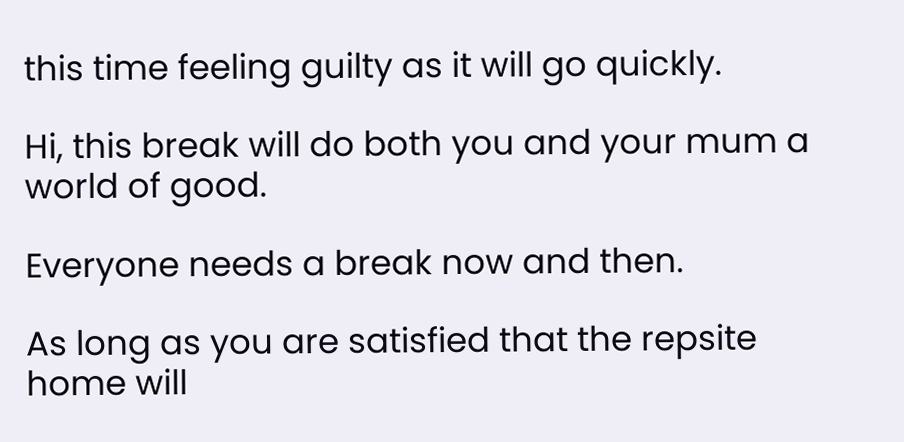this time feeling guilty as it will go quickly.

Hi, this break will do both you and your mum a world of good.

Everyone needs a break now and then.

As long as you are satisfied that the repsite home will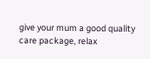give your mum a good quality care package, relax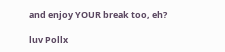and enjoy YOUR break too, eh?

luv Pollx